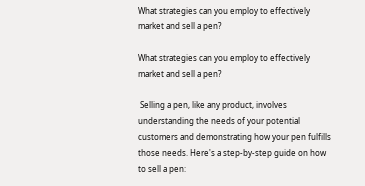What strategies can you employ to effectively market and sell a pen?

What strategies can you employ to effectively market and sell a pen?

 Selling a pen, like any product, involves understanding the needs of your potential customers and demonstrating how your pen fulfills those needs. Here's a step-by-step guide on how to sell a pen: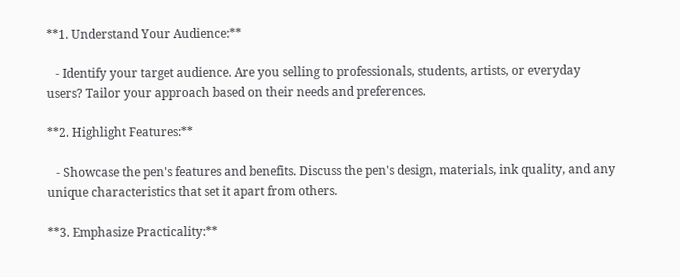**1. Understand Your Audience:**

   - Identify your target audience. Are you selling to professionals, students, artists, or everyday users? Tailor your approach based on their needs and preferences.

**2. Highlight Features:**

   - Showcase the pen's features and benefits. Discuss the pen's design, materials, ink quality, and any unique characteristics that set it apart from others.

**3. Emphasize Practicality:**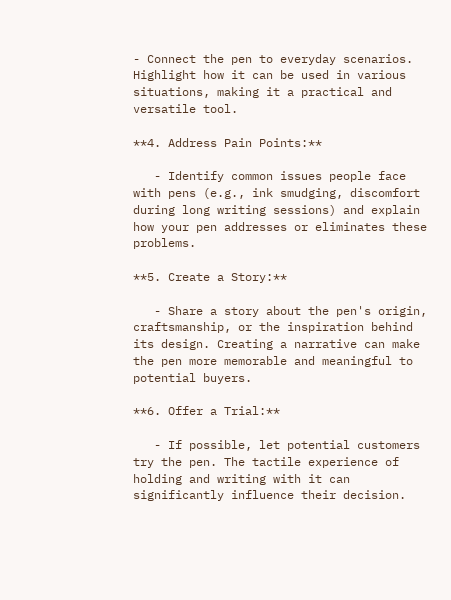- Connect the pen to everyday scenarios. Highlight how it can be used in various situations, making it a practical and versatile tool.

**4. Address Pain Points:**

   - Identify common issues people face with pens (e.g., ink smudging, discomfort during long writing sessions) and explain how your pen addresses or eliminates these problems.

**5. Create a Story:**

   - Share a story about the pen's origin, craftsmanship, or the inspiration behind its design. Creating a narrative can make the pen more memorable and meaningful to potential buyers.

**6. Offer a Trial:**

   - If possible, let potential customers try the pen. The tactile experience of holding and writing with it can significantly influence their decision.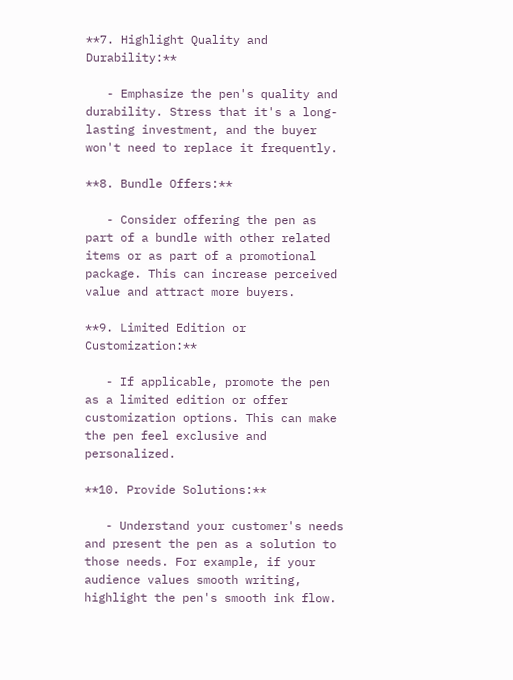**7. Highlight Quality and Durability:**

   - Emphasize the pen's quality and durability. Stress that it's a long-lasting investment, and the buyer won't need to replace it frequently.

**8. Bundle Offers:**

   - Consider offering the pen as part of a bundle with other related items or as part of a promotional package. This can increase perceived value and attract more buyers.

**9. Limited Edition or Customization:**

   - If applicable, promote the pen as a limited edition or offer customization options. This can make the pen feel exclusive and personalized.

**10. Provide Solutions:**

   - Understand your customer's needs and present the pen as a solution to those needs. For example, if your audience values smooth writing, highlight the pen's smooth ink flow.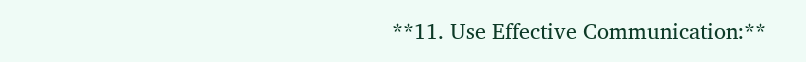**11. Use Effective Communication:**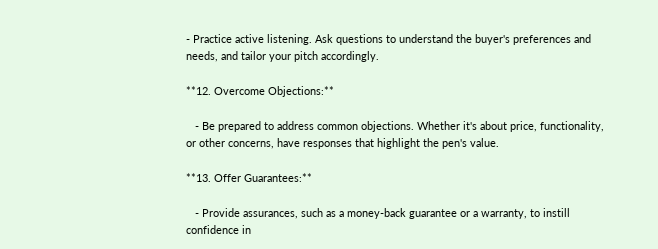- Practice active listening. Ask questions to understand the buyer's preferences and needs, and tailor your pitch accordingly.

**12. Overcome Objections:**

   - Be prepared to address common objections. Whether it's about price, functionality, or other concerns, have responses that highlight the pen's value.

**13. Offer Guarantees:**

   - Provide assurances, such as a money-back guarantee or a warranty, to instill confidence in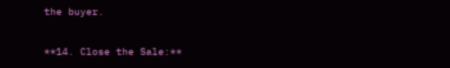the buyer.

**14. Close the Sale:**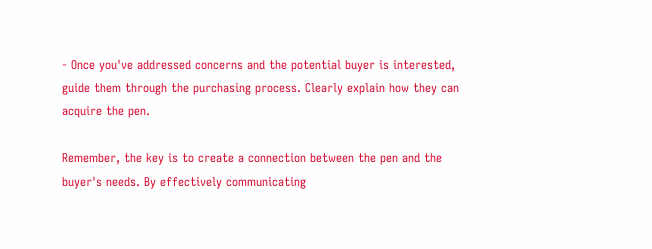- Once you've addressed concerns and the potential buyer is interested, guide them through the purchasing process. Clearly explain how they can acquire the pen.

Remember, the key is to create a connection between the pen and the buyer's needs. By effectively communicating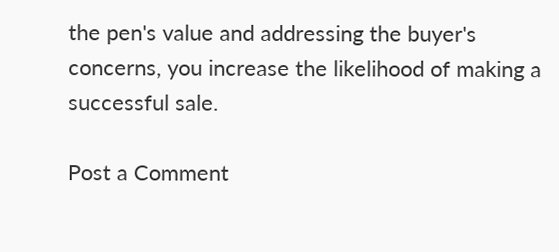the pen's value and addressing the buyer's concerns, you increase the likelihood of making a successful sale.

Post a Comment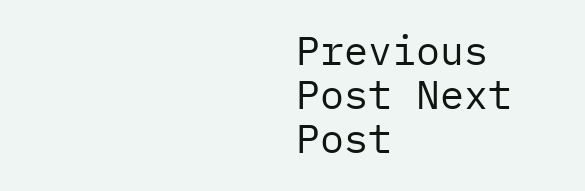Previous Post Next Post